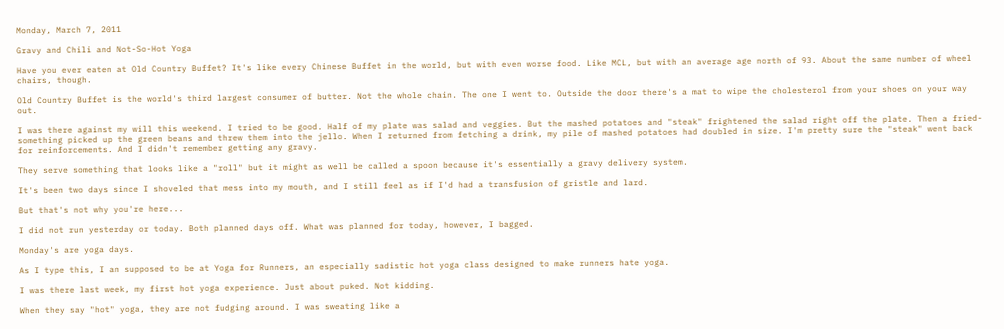Monday, March 7, 2011

Gravy and Chili and Not-So-Hot Yoga

Have you ever eaten at Old Country Buffet? It's like every Chinese Buffet in the world, but with even worse food. Like MCL, but with an average age north of 93. About the same number of wheel chairs, though.

Old Country Buffet is the world's third largest consumer of butter. Not the whole chain. The one I went to. Outside the door there's a mat to wipe the cholesterol from your shoes on your way out.

I was there against my will this weekend. I tried to be good. Half of my plate was salad and veggies. But the mashed potatoes and "steak" frightened the salad right off the plate. Then a fried-something picked up the green beans and threw them into the jello. When I returned from fetching a drink, my pile of mashed potatoes had doubled in size. I'm pretty sure the "steak" went back for reinforcements. And I didn't remember getting any gravy.

They serve something that looks like a "roll" but it might as well be called a spoon because it's essentially a gravy delivery system.

It's been two days since I shoveled that mess into my mouth, and I still feel as if I'd had a transfusion of gristle and lard.

But that's not why you're here...

I did not run yesterday or today. Both planned days off. What was planned for today, however, I bagged.

Monday's are yoga days.

As I type this, I an supposed to be at Yoga for Runners, an especially sadistic hot yoga class designed to make runners hate yoga.

I was there last week, my first hot yoga experience. Just about puked. Not kidding.

When they say "hot" yoga, they are not fudging around. I was sweating like a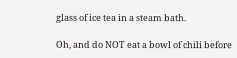glass of ice tea in a steam bath.

Oh, and do NOT eat a bowl of chili before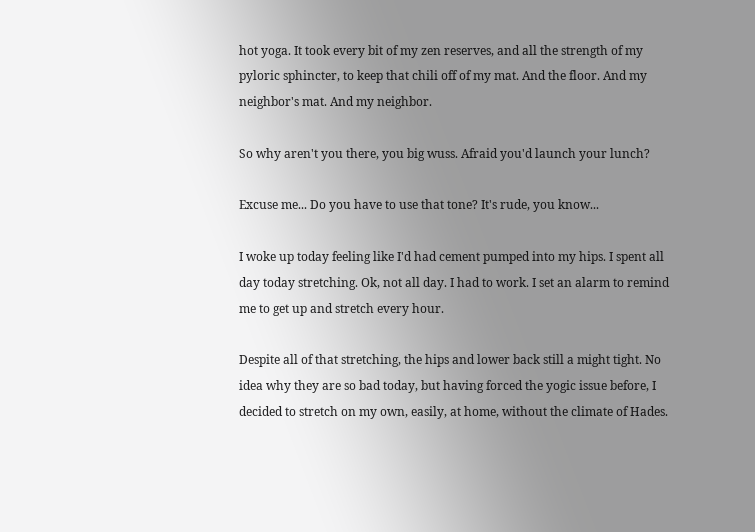hot yoga. It took every bit of my zen reserves, and all the strength of my pyloric sphincter, to keep that chili off of my mat. And the floor. And my neighbor's mat. And my neighbor.

So why aren't you there, you big wuss. Afraid you'd launch your lunch?

Excuse me... Do you have to use that tone? It's rude, you know...

I woke up today feeling like I'd had cement pumped into my hips. I spent all day today stretching. Ok, not all day. I had to work. I set an alarm to remind me to get up and stretch every hour.

Despite all of that stretching, the hips and lower back still a might tight. No idea why they are so bad today, but having forced the yogic issue before, I decided to stretch on my own, easily, at home, without the climate of Hades.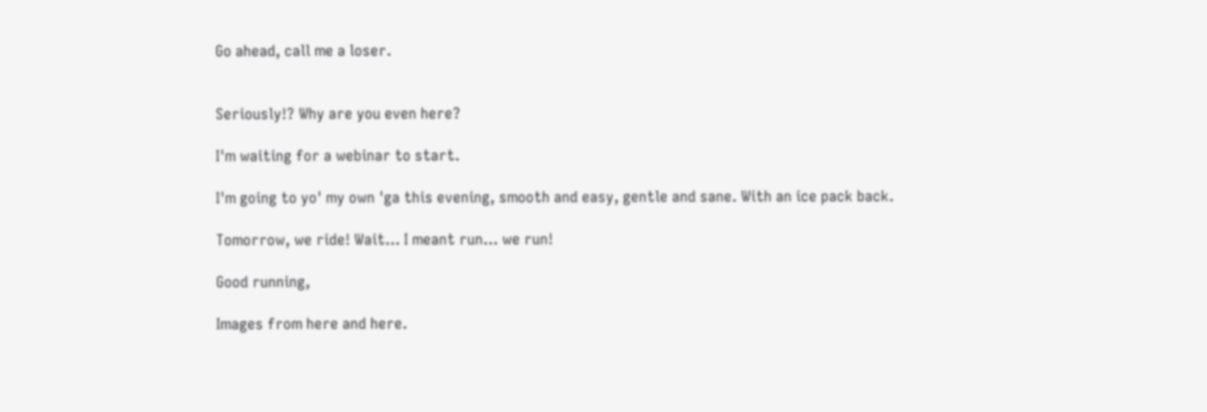Go ahead, call me a loser.


Seriously!? Why are you even here?

I'm waiting for a webinar to start.

I'm going to yo' my own 'ga this evening, smooth and easy, gentle and sane. With an ice pack back.

Tomorrow, we ride! Wait... I meant run... we run!

Good running,

Images from here and here.